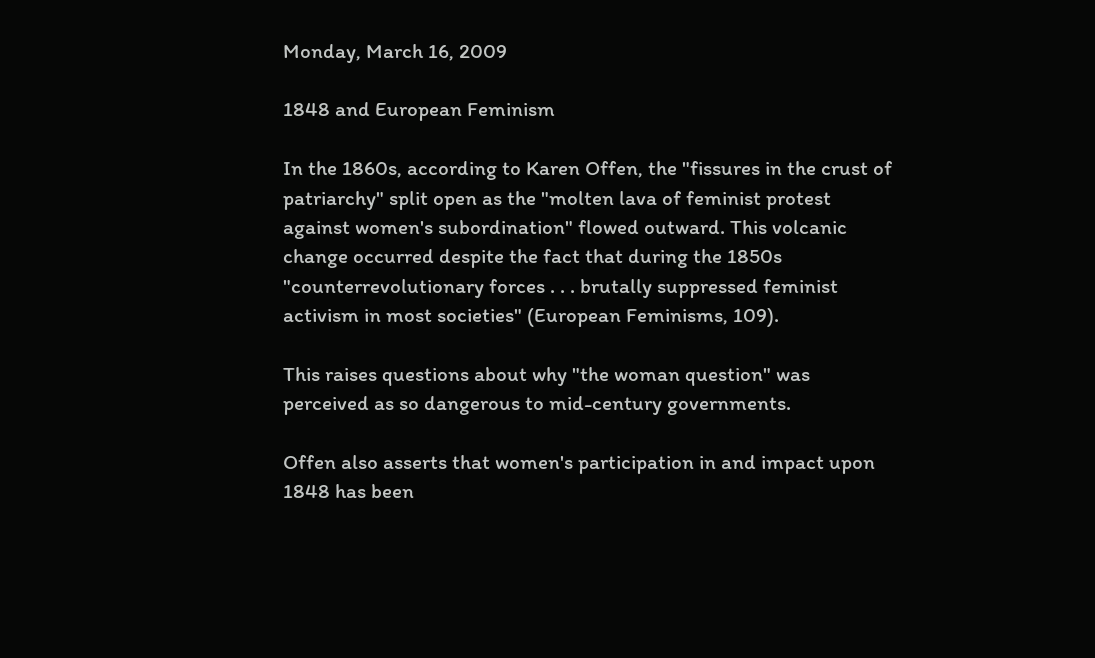Monday, March 16, 2009

1848 and European Feminism

In the 1860s, according to Karen Offen, the "fissures in the crust of patriarchy" split open as the "molten lava of feminist protest against women's subordination" flowed outward. This volcanic change occurred despite the fact that during the 1850s "counterrevolutionary forces . . . brutally suppressed feminist activism in most societies" (European Feminisms, 109).

This raises questions about why "the woman question" was perceived as so dangerous to mid-century governments.

Offen also asserts that women's participation in and impact upon 1848 has been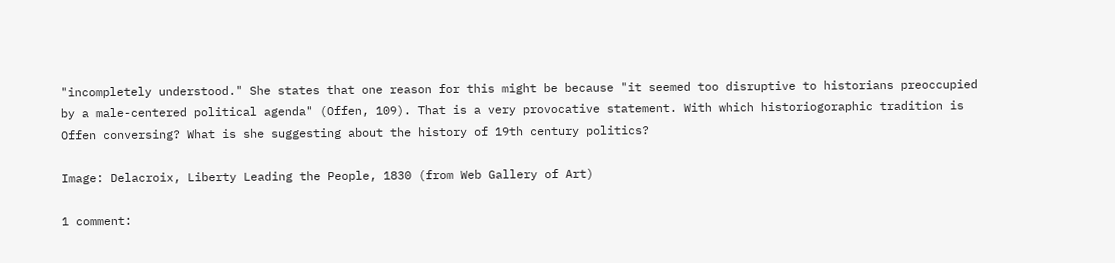"incompletely understood." She states that one reason for this might be because "it seemed too disruptive to historians preoccupied by a male-centered political agenda" (Offen, 109). That is a very provocative statement. With which historiogoraphic tradition is Offen conversing? What is she suggesting about the history of 19th century politics?

Image: Delacroix, Liberty Leading the People, 1830 (from Web Gallery of Art)

1 comment: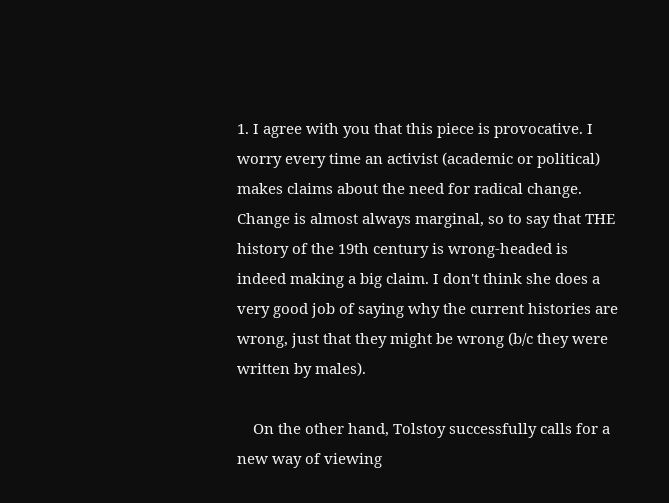1. I agree with you that this piece is provocative. I worry every time an activist (academic or political) makes claims about the need for radical change. Change is almost always marginal, so to say that THE history of the 19th century is wrong-headed is indeed making a big claim. I don't think she does a very good job of saying why the current histories are wrong, just that they might be wrong (b/c they were written by males).

    On the other hand, Tolstoy successfully calls for a new way of viewing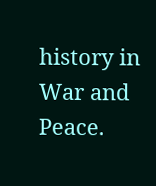history in War and Peace.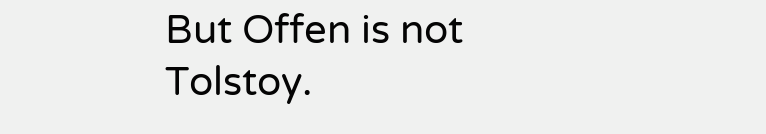But Offen is not Tolstoy.